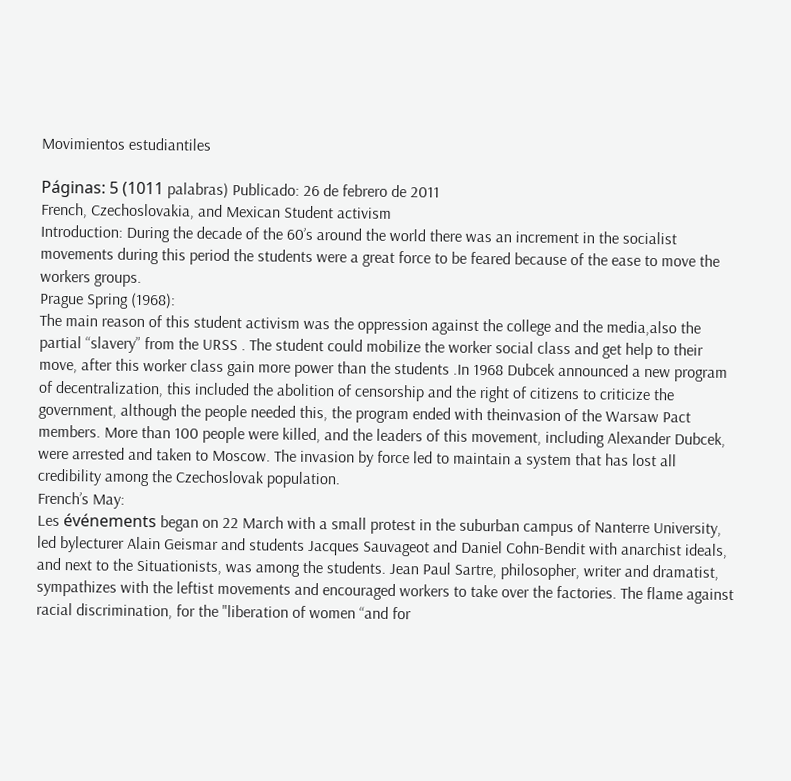Movimientos estudiantiles

Páginas: 5 (1011 palabras) Publicado: 26 de febrero de 2011
French, Czechoslovakia, and Mexican Student activism
Introduction: During the decade of the 60’s around the world there was an increment in the socialist movements during this period the students were a great force to be feared because of the ease to move the workers groups.
Prague Spring (1968):
The main reason of this student activism was the oppression against the college and the media,also the partial “slavery” from the URSS . The student could mobilize the worker social class and get help to their move, after this worker class gain more power than the students .In 1968 Dubcek announced a new program of decentralization, this included the abolition of censorship and the right of citizens to criticize the government, although the people needed this, the program ended with theinvasion of the Warsaw Pact members. More than 100 people were killed, and the leaders of this movement, including Alexander Dubcek, were arrested and taken to Moscow. The invasion by force led to maintain a system that has lost all credibility among the Czechoslovak population.
French’s May:
Les événements began on 22 March with a small protest in the suburban campus of Nanterre University, led bylecturer Alain Geismar and students Jacques Sauvageot and Daniel Cohn-Bendit with anarchist ideals, and next to the Situationists, was among the students. Jean Paul Sartre, philosopher, writer and dramatist, sympathizes with the leftist movements and encouraged workers to take over the factories. The flame against racial discrimination, for the "liberation of women “and for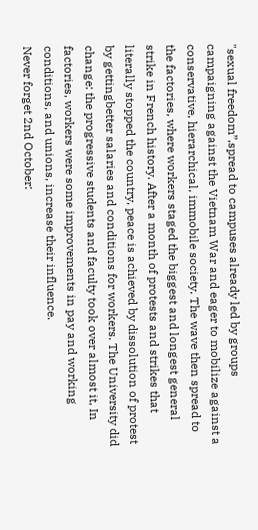"sexual freedom”,spread to campuses already led by groups campaigning against the Vietnam War and eager to mobilize against a conservative, hierarchical, immobile society. The wave then spread to the factories, where workers staged the biggest and longest general strike in French history. After a month of protests and strikes that literally stopped the country, peace is achieved by dissolution of protest by gettingbetter salaries and conditions for workers. The University did change: the progressive students and faculty took over almost it, In factories, workers were some improvements in pay and working conditions, and unions, increase their influence.
Never forget 2nd October: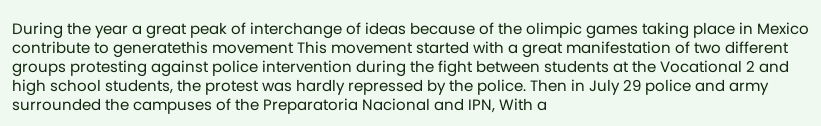During the year a great peak of interchange of ideas because of the olimpic games taking place in Mexico contribute to generatethis movement This movement started with a great manifestation of two different groups protesting against police intervention during the fight between students at the Vocational 2 and high school students, the protest was hardly repressed by the police. Then in July 29 police and army surrounded the campuses of the Preparatoria Nacional and IPN, With a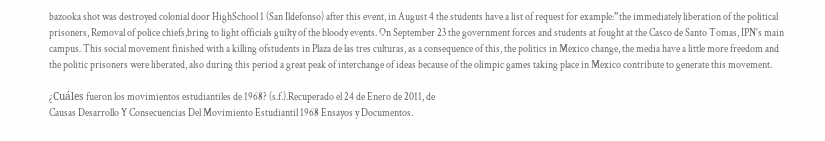bazooka shot was destroyed colonial door HighSchool 1 (San Ildefonso) after this event, in August 4 the students have a list of request for example:”the immediately liberation of the political prisoners, Removal of police chiefs,bring to light officials guilty of the bloody events. On September 23 the government forces and students at fought at the Casco de Santo Tomas, IPN's main campus. This social movement finished with a killing ofstudents in Plaza de las tres culturas, as a consequence of this, the politics in Mexico change, the media have a little more freedom and the politic prisoners were liberated, also during this period a great peak of interchange of ideas because of the olimpic games taking place in Mexico contribute to generate this movement.

¿Cuáles fueron los movimientos estudiantiles de 1968? (s.f.).Recuperado el 24 de Enero de 2011, de
Causas Desarrollo Y Consecuencias Del Movimiento Estudiantil 1968 Ensayos y Documentos.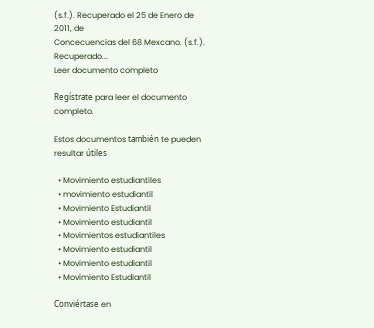(s.f.). Recuperado el 25 de Enero de 2011, de
Concecuencias del 68 Mexcano. (s.f.). Recuperado...
Leer documento completo

Regístrate para leer el documento completo.

Estos documentos también te pueden resultar útiles

  • Movimiento estudiantiles
  • movimiento estudiantil
  • Movimiento Estudiantil
  • Movimiento estudiantil
  • Movimientos estudiantiles
  • Movimiento estudiantil
  • Movimiento estudiantil
  • Movimiento Estudiantil

Conviértase en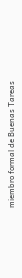miembro formal de Buenas Tareas